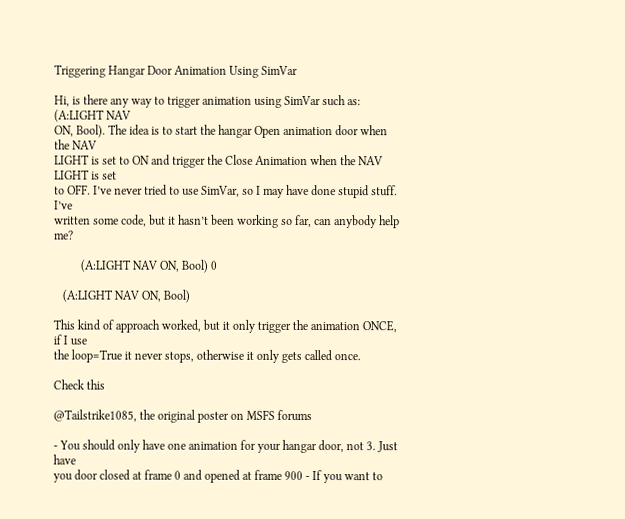Triggering Hangar Door Animation Using SimVar

Hi, is there any way to trigger animation using SimVar such as: (A:LIGHT NAV
ON, Bool). The idea is to start the hangar Open animation door when the NAV
LIGHT is set to ON and trigger the Close Animation when the NAV LIGHT is set
to OFF. I’ve never tried to use SimVar, so I may have done stupid stuff. I’ve
written some code, but it hasn’t been working so far, can anybody help me?

         (A:LIGHT NAV ON, Bool) 0

   (A:LIGHT NAV ON, Bool)

This kind of approach worked, but it only trigger the animation ONCE, if I use
the loop=True it never stops, otherwise it only gets called once.

Check this

@Tailstrike1085, the original poster on MSFS forums

- You should only have one animation for your hangar door, not 3. Just have
you door closed at frame 0 and opened at frame 900 - If you want to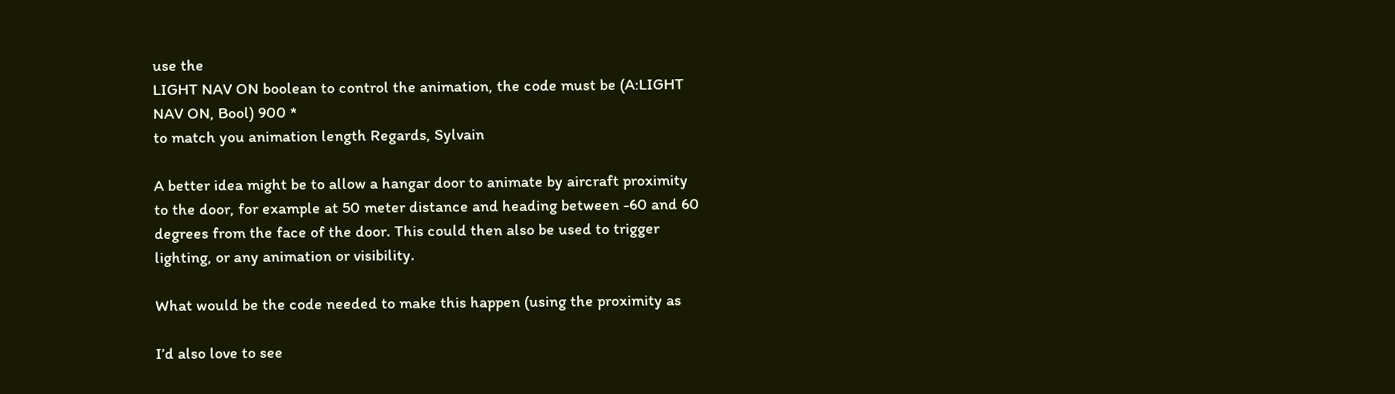use the
LIGHT NAV ON boolean to control the animation, the code must be (A:LIGHT
NAV ON, Bool) 900 *
to match you animation length Regards, Sylvain

A better idea might be to allow a hangar door to animate by aircraft proximity
to the door, for example at 50 meter distance and heading between -60 and 60
degrees from the face of the door. This could then also be used to trigger
lighting, or any animation or visibility.

What would be the code needed to make this happen (using the proximity as

I’d also love to see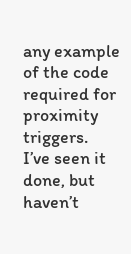any example of the code required for proximity triggers.
I’ve seen it done, but haven’t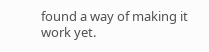found a way of making it work yet.